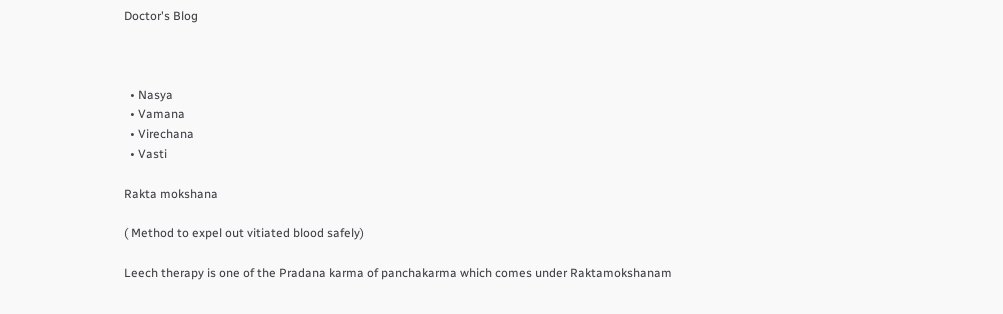Doctor's Blog



  • Nasya
  • Vamana
  • Virechana
  • Vasti

Rakta mokshana

( Method to expel out vitiated blood safely)

Leech therapy is one of the Pradana karma of panchakarma which comes under Raktamokshanam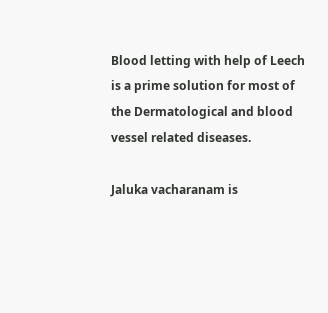Blood letting with help of Leech is a prime solution for most of the Dermatological and blood vessel related diseases.

Jaluka vacharanam is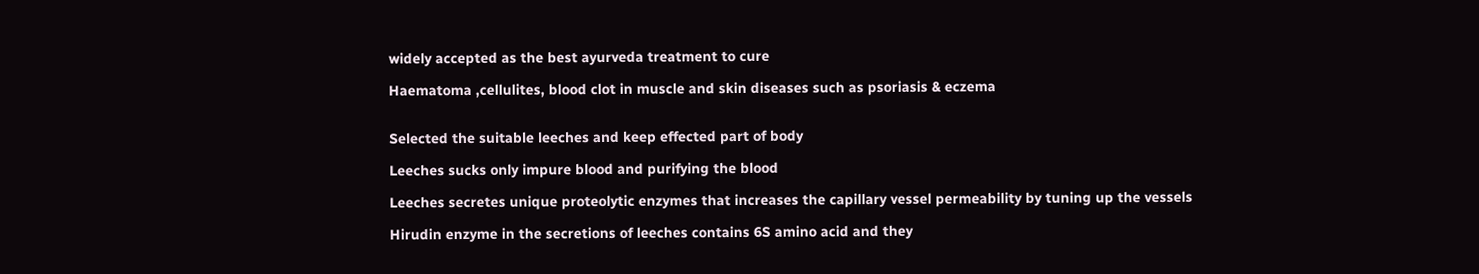widely accepted as the best ayurveda treatment to cure

Haematoma ,cellulites, blood clot in muscle and skin diseases such as psoriasis & eczema


Selected the suitable leeches and keep effected part of body

Leeches sucks only impure blood and purifying the blood

Leeches secretes unique proteolytic enzymes that increases the capillary vessel permeability by tuning up the vessels

Hirudin enzyme in the secretions of leeches contains 6S amino acid and they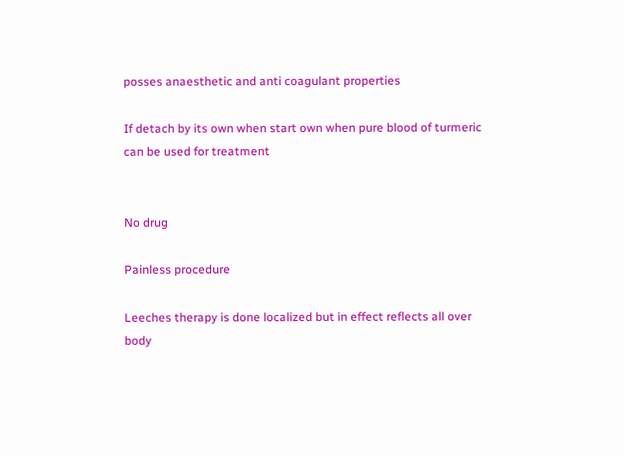posses anaesthetic and anti coagulant properties

If detach by its own when start own when pure blood of turmeric can be used for treatment


No drug

Painless procedure

Leeches therapy is done localized but in effect reflects all over body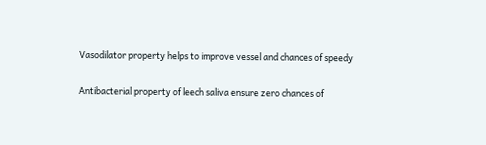Vasodilator property helps to improve vessel and chances of speedy

Antibacterial property of leech saliva ensure zero chances of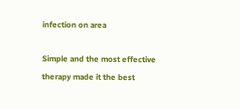infection on area

Simple and the most effective therapy made it the best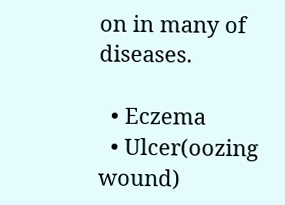on in many of diseases.

  • Eczema
  • Ulcer(oozing wound)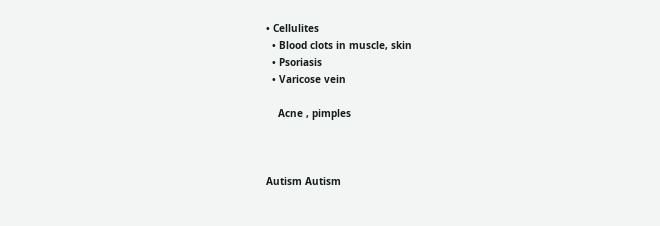• Cellulites
  • Blood clots in muscle, skin
  • Psoriasis
  • Varicose vein

    Acne , pimples



Autism Autism